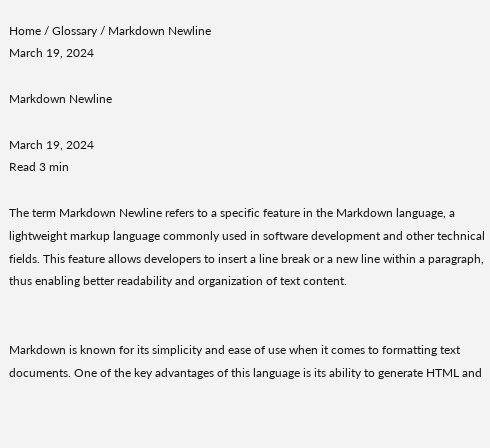Home / Glossary / Markdown Newline
March 19, 2024

Markdown Newline

March 19, 2024
Read 3 min

The term Markdown Newline refers to a specific feature in the Markdown language, a lightweight markup language commonly used in software development and other technical fields. This feature allows developers to insert a line break or a new line within a paragraph, thus enabling better readability and organization of text content.


Markdown is known for its simplicity and ease of use when it comes to formatting text documents. One of the key advantages of this language is its ability to generate HTML and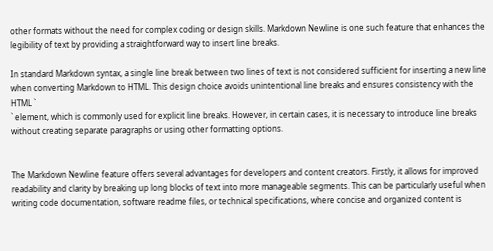other formats without the need for complex coding or design skills. Markdown Newline is one such feature that enhances the legibility of text by providing a straightforward way to insert line breaks.

In standard Markdown syntax, a single line break between two lines of text is not considered sufficient for inserting a new line when converting Markdown to HTML. This design choice avoids unintentional line breaks and ensures consistency with the HTML `
` element, which is commonly used for explicit line breaks. However, in certain cases, it is necessary to introduce line breaks without creating separate paragraphs or using other formatting options.


The Markdown Newline feature offers several advantages for developers and content creators. Firstly, it allows for improved readability and clarity by breaking up long blocks of text into more manageable segments. This can be particularly useful when writing code documentation, software readme files, or technical specifications, where concise and organized content is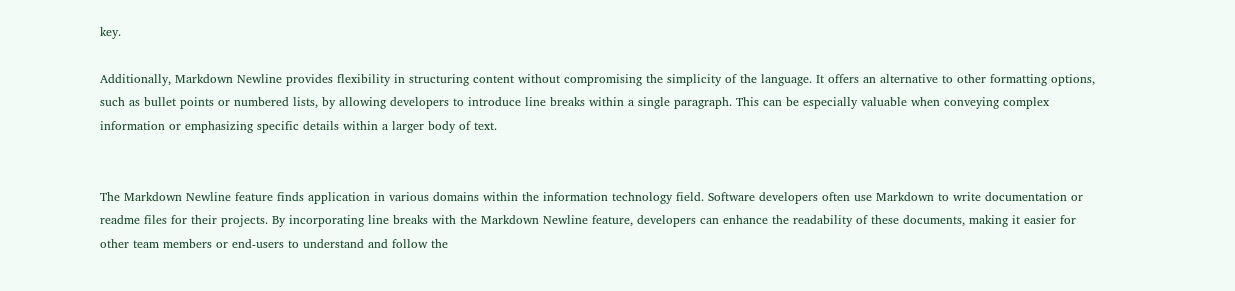key.

Additionally, Markdown Newline provides flexibility in structuring content without compromising the simplicity of the language. It offers an alternative to other formatting options, such as bullet points or numbered lists, by allowing developers to introduce line breaks within a single paragraph. This can be especially valuable when conveying complex information or emphasizing specific details within a larger body of text.


The Markdown Newline feature finds application in various domains within the information technology field. Software developers often use Markdown to write documentation or readme files for their projects. By incorporating line breaks with the Markdown Newline feature, developers can enhance the readability of these documents, making it easier for other team members or end-users to understand and follow the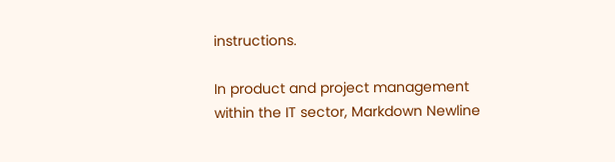instructions.

In product and project management within the IT sector, Markdown Newline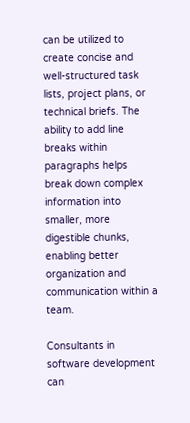can be utilized to create concise and well-structured task lists, project plans, or technical briefs. The ability to add line breaks within paragraphs helps break down complex information into smaller, more digestible chunks, enabling better organization and communication within a team.

Consultants in software development can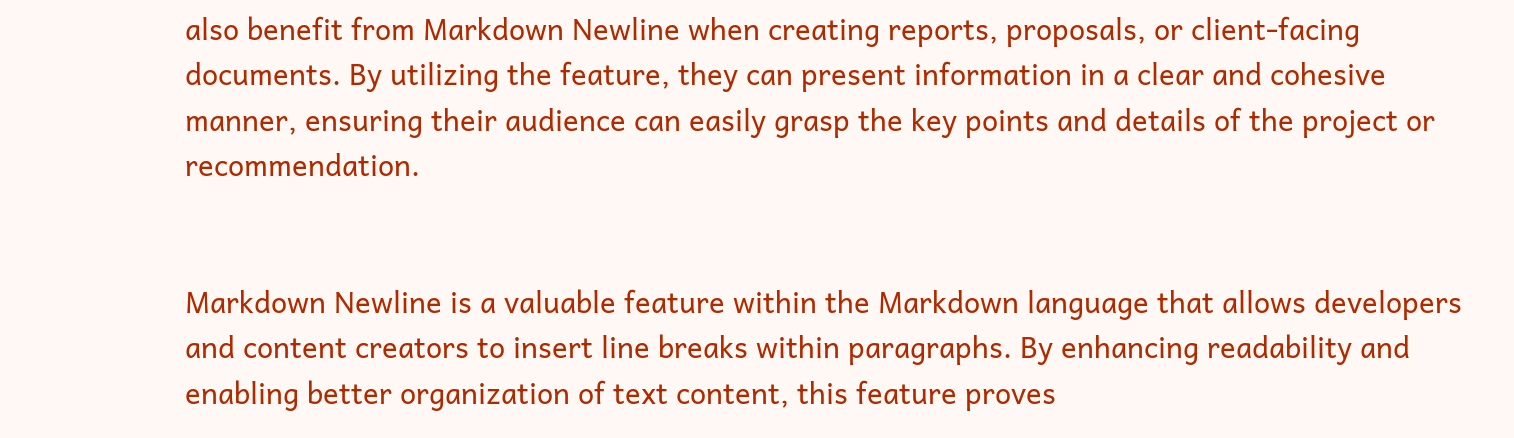also benefit from Markdown Newline when creating reports, proposals, or client-facing documents. By utilizing the feature, they can present information in a clear and cohesive manner, ensuring their audience can easily grasp the key points and details of the project or recommendation.


Markdown Newline is a valuable feature within the Markdown language that allows developers and content creators to insert line breaks within paragraphs. By enhancing readability and enabling better organization of text content, this feature proves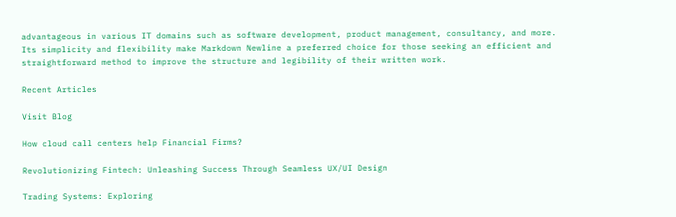advantageous in various IT domains such as software development, product management, consultancy, and more. Its simplicity and flexibility make Markdown Newline a preferred choice for those seeking an efficient and straightforward method to improve the structure and legibility of their written work.

Recent Articles

Visit Blog

How cloud call centers help Financial Firms?

Revolutionizing Fintech: Unleashing Success Through Seamless UX/UI Design

Trading Systems: Exploring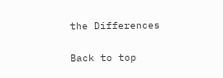the Differences

Back to top